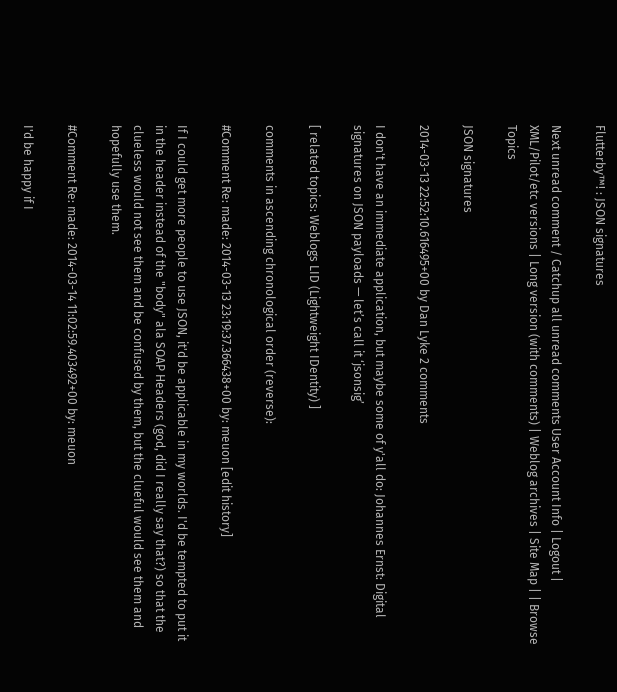Flutterby™! : JSON signatures

Next unread comment / Catchup all unread comments User Account Info | Logout | XML/Pilot/etc versions | Long version (with comments) | Weblog archives | Site Map | | Browse Topics

JSON signatures

2014-03-13 22:52:10.616495+00 by Dan Lyke 2 comments

I don't have an immediate application, but maybe some of y'all do: Johannes Ernst: Digital signatures on JSON payloads — let’s call it ‘jsonsig’

[ related topics: Weblogs LID (Lightweight IDentity) ]

comments in ascending chronological order (reverse):

#Comment Re: made: 2014-03-13 23:19:37.366438+00 by: meuon [edit history]

If I could get more people to use JSON, it'd be applicable in my worlds. I'd be tempted to put it in the header instead of the "body" ala SOAP Headers (god, did I really say that?) so that the clueless would not see them and be confused by them, but the clueful would see them and hopefully use them.

#Comment Re: made: 2014-03-14 11:02:59.403492+00 by: meuon

I'd be happy if I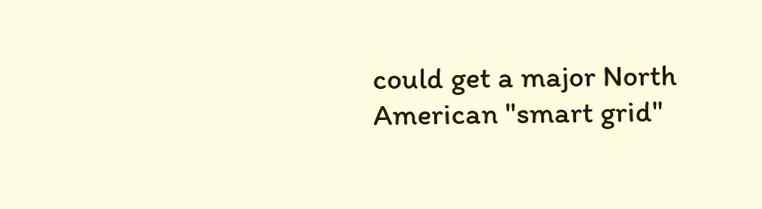could get a major North American "smart grid"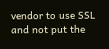vendor to use SSL and not put the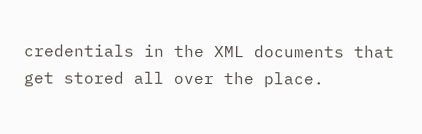credentials in the XML documents that get stored all over the place.